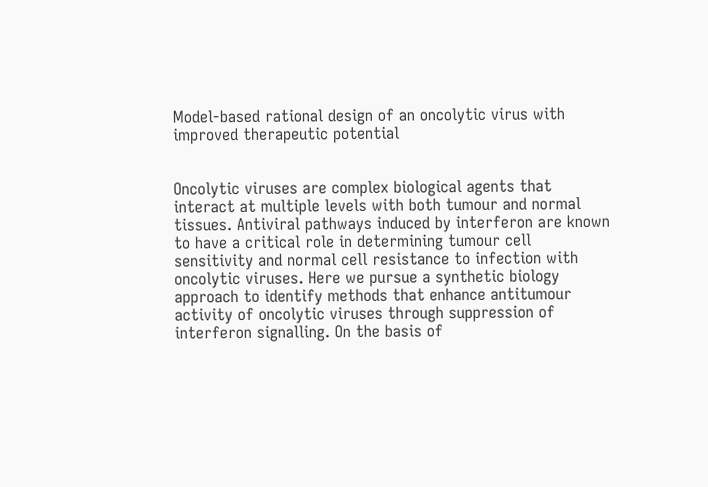Model-based rational design of an oncolytic virus with improved therapeutic potential


Oncolytic viruses are complex biological agents that interact at multiple levels with both tumour and normal tissues. Antiviral pathways induced by interferon are known to have a critical role in determining tumour cell sensitivity and normal cell resistance to infection with oncolytic viruses. Here we pursue a synthetic biology approach to identify methods that enhance antitumour activity of oncolytic viruses through suppression of interferon signalling. On the basis of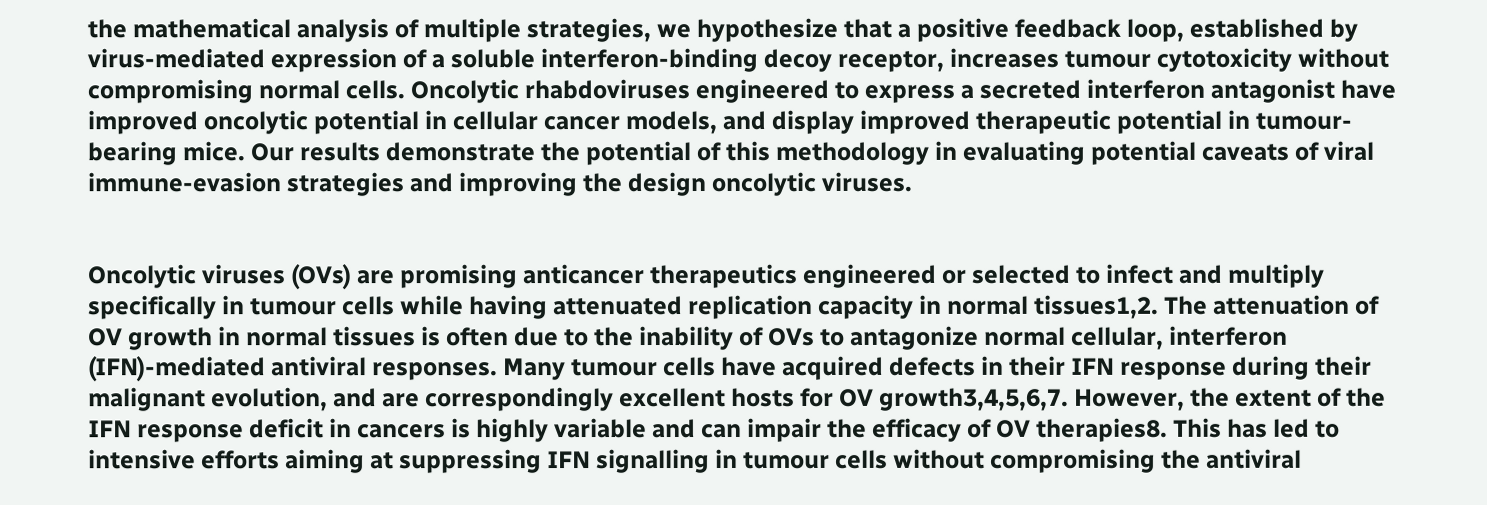the mathematical analysis of multiple strategies, we hypothesize that a positive feedback loop, established by virus-mediated expression of a soluble interferon-binding decoy receptor, increases tumour cytotoxicity without compromising normal cells. Oncolytic rhabdoviruses engineered to express a secreted interferon antagonist have improved oncolytic potential in cellular cancer models, and display improved therapeutic potential in tumour-bearing mice. Our results demonstrate the potential of this methodology in evaluating potential caveats of viral immune-evasion strategies and improving the design oncolytic viruses.


Oncolytic viruses (OVs) are promising anticancer therapeutics engineered or selected to infect and multiply specifically in tumour cells while having attenuated replication capacity in normal tissues1,2. The attenuation of OV growth in normal tissues is often due to the inability of OVs to antagonize normal cellular, interferon (IFN)-mediated antiviral responses. Many tumour cells have acquired defects in their IFN response during their malignant evolution, and are correspondingly excellent hosts for OV growth3,4,5,6,7. However, the extent of the IFN response deficit in cancers is highly variable and can impair the efficacy of OV therapies8. This has led to intensive efforts aiming at suppressing IFN signalling in tumour cells without compromising the antiviral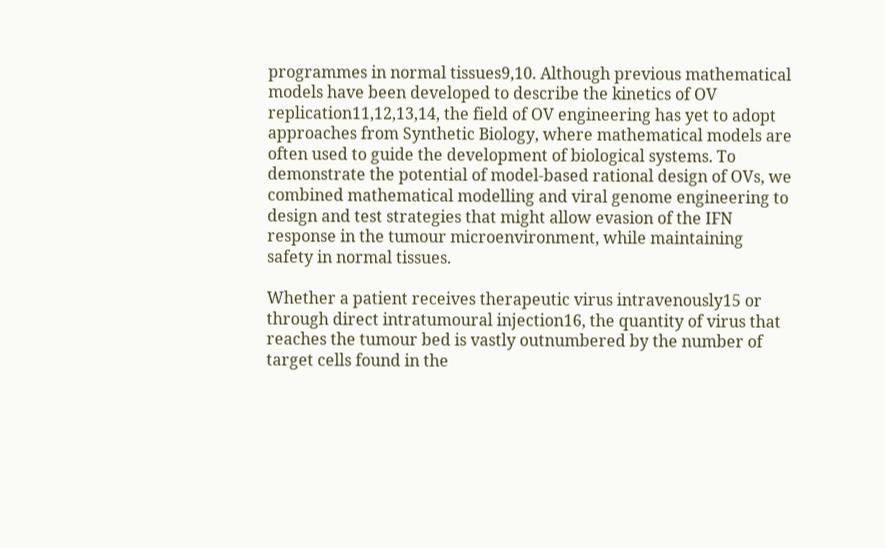programmes in normal tissues9,10. Although previous mathematical models have been developed to describe the kinetics of OV replication11,12,13,14, the field of OV engineering has yet to adopt approaches from Synthetic Biology, where mathematical models are often used to guide the development of biological systems. To demonstrate the potential of model-based rational design of OVs, we combined mathematical modelling and viral genome engineering to design and test strategies that might allow evasion of the IFN response in the tumour microenvironment, while maintaining safety in normal tissues.

Whether a patient receives therapeutic virus intravenously15 or through direct intratumoural injection16, the quantity of virus that reaches the tumour bed is vastly outnumbered by the number of target cells found in the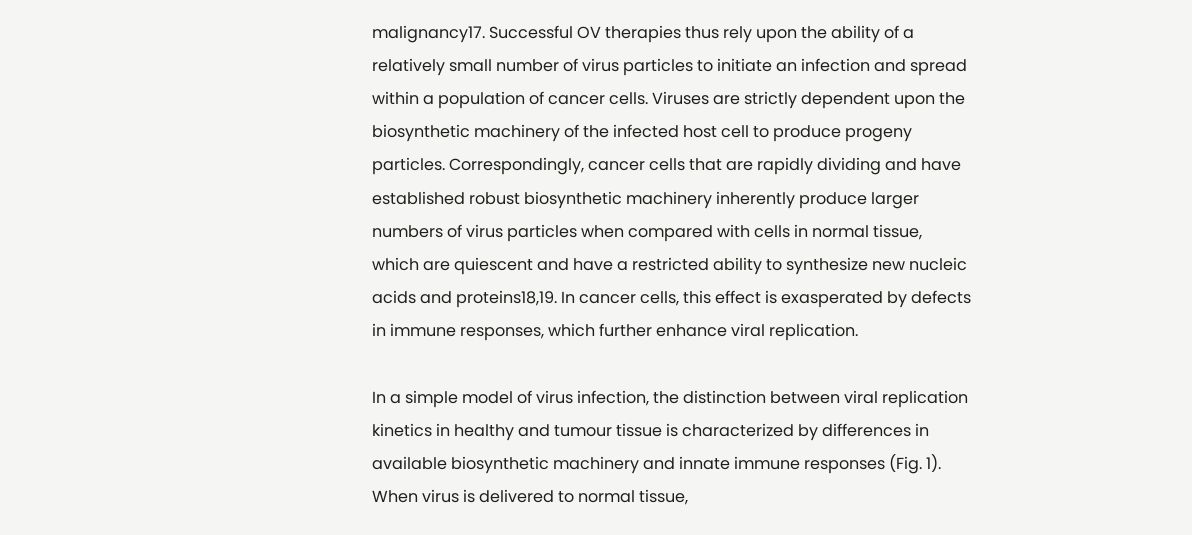malignancy17. Successful OV therapies thus rely upon the ability of a relatively small number of virus particles to initiate an infection and spread within a population of cancer cells. Viruses are strictly dependent upon the biosynthetic machinery of the infected host cell to produce progeny particles. Correspondingly, cancer cells that are rapidly dividing and have established robust biosynthetic machinery inherently produce larger numbers of virus particles when compared with cells in normal tissue, which are quiescent and have a restricted ability to synthesize new nucleic acids and proteins18,19. In cancer cells, this effect is exasperated by defects in immune responses, which further enhance viral replication.

In a simple model of virus infection, the distinction between viral replication kinetics in healthy and tumour tissue is characterized by differences in available biosynthetic machinery and innate immune responses (Fig. 1). When virus is delivered to normal tissue,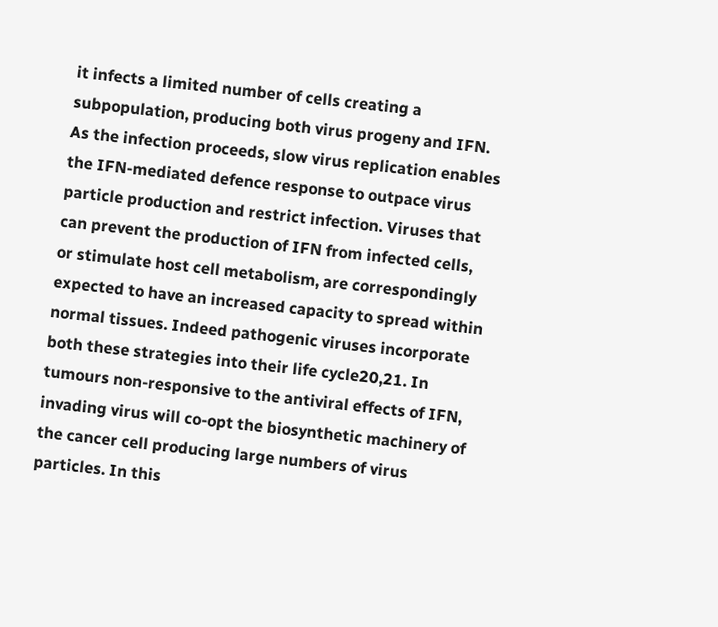it infects a limited number of cells creating a subpopulation, producing both virus progeny and IFN. As the infection proceeds, slow virus replication enables the IFN-mediated defence response to outpace virus particle production and restrict infection. Viruses that can prevent the production of IFN from infected cells, or stimulate host cell metabolism, are correspondingly expected to have an increased capacity to spread within normal tissues. Indeed pathogenic viruses incorporate both these strategies into their life cycle20,21. In tumours non-responsive to the antiviral effects of IFN, invading virus will co-opt the biosynthetic machinery of the cancer cell producing large numbers of virus particles. In this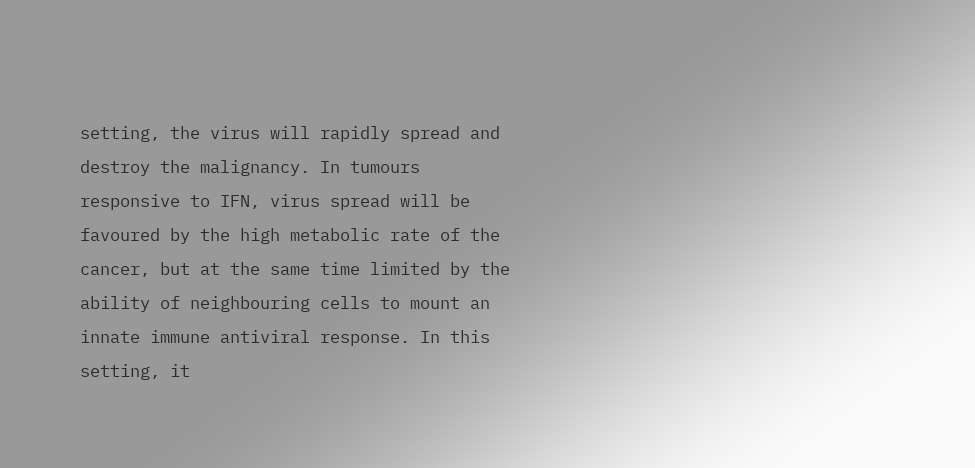setting, the virus will rapidly spread and destroy the malignancy. In tumours responsive to IFN, virus spread will be favoured by the high metabolic rate of the cancer, but at the same time limited by the ability of neighbouring cells to mount an innate immune antiviral response. In this setting, it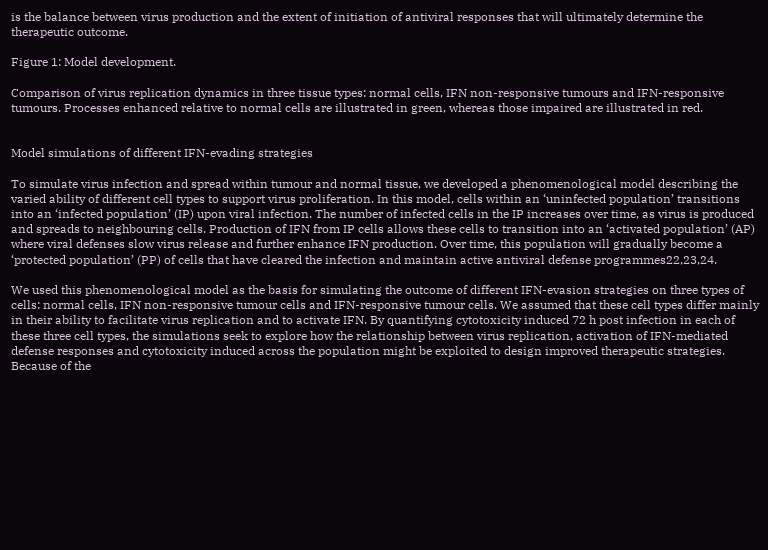is the balance between virus production and the extent of initiation of antiviral responses that will ultimately determine the therapeutic outcome.

Figure 1: Model development.

Comparison of virus replication dynamics in three tissue types: normal cells, IFN non-responsive tumours and IFN-responsive tumours. Processes enhanced relative to normal cells are illustrated in green, whereas those impaired are illustrated in red.


Model simulations of different IFN-evading strategies

To simulate virus infection and spread within tumour and normal tissue, we developed a phenomenological model describing the varied ability of different cell types to support virus proliferation. In this model, cells within an ‘uninfected population’ transitions into an ‘infected population’ (IP) upon viral infection. The number of infected cells in the IP increases over time, as virus is produced and spreads to neighbouring cells. Production of IFN from IP cells allows these cells to transition into an ‘activated population’ (AP) where viral defenses slow virus release and further enhance IFN production. Over time, this population will gradually become a ‘protected population’ (PP) of cells that have cleared the infection and maintain active antiviral defense programmes22,23,24.

We used this phenomenological model as the basis for simulating the outcome of different IFN-evasion strategies on three types of cells: normal cells, IFN non-responsive tumour cells and IFN-responsive tumour cells. We assumed that these cell types differ mainly in their ability to facilitate virus replication and to activate IFN. By quantifying cytotoxicity induced 72 h post infection in each of these three cell types, the simulations seek to explore how the relationship between virus replication, activation of IFN-mediated defense responses and cytotoxicity induced across the population might be exploited to design improved therapeutic strategies. Because of the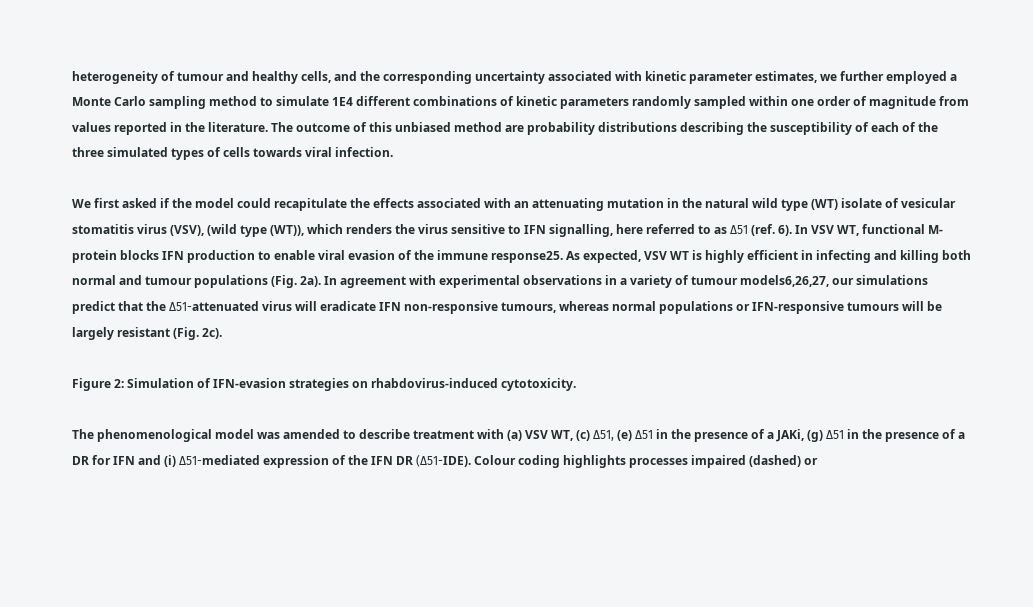heterogeneity of tumour and healthy cells, and the corresponding uncertainty associated with kinetic parameter estimates, we further employed a Monte Carlo sampling method to simulate 1E4 different combinations of kinetic parameters randomly sampled within one order of magnitude from values reported in the literature. The outcome of this unbiased method are probability distributions describing the susceptibility of each of the three simulated types of cells towards viral infection.

We first asked if the model could recapitulate the effects associated with an attenuating mutation in the natural wild type (WT) isolate of vesicular stomatitis virus (VSV), (wild type (WT)), which renders the virus sensitive to IFN signalling, here referred to as Δ51 (ref. 6). In VSV WT, functional M-protein blocks IFN production to enable viral evasion of the immune response25. As expected, VSV WT is highly efficient in infecting and killing both normal and tumour populations (Fig. 2a). In agreement with experimental observations in a variety of tumour models6,26,27, our simulations predict that the Δ51-attenuated virus will eradicate IFN non-responsive tumours, whereas normal populations or IFN-responsive tumours will be largely resistant (Fig. 2c).

Figure 2: Simulation of IFN-evasion strategies on rhabdovirus-induced cytotoxicity.

The phenomenological model was amended to describe treatment with (a) VSV WT, (c) Δ51, (e) Δ51 in the presence of a JAKi, (g) Δ51 in the presence of a DR for IFN and (i) Δ51-mediated expression of the IFN DR (Δ51-IDE). Colour coding highlights processes impaired (dashed) or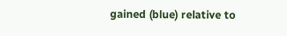gained (blue) relative to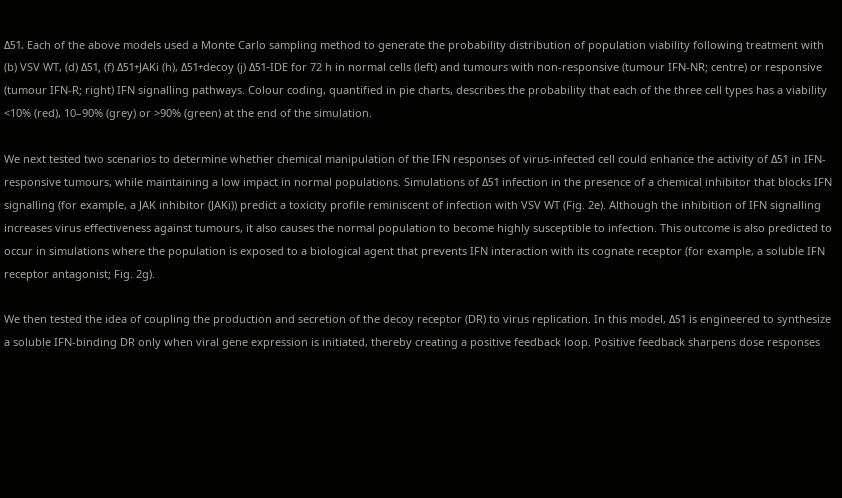Δ51. Each of the above models used a Monte Carlo sampling method to generate the probability distribution of population viability following treatment with (b) VSV WT, (d) Δ51, (f) Δ51+JAKi (h), Δ51+decoy (j) Δ51-IDE for 72 h in normal cells (left) and tumours with non-responsive (tumour IFN-NR; centre) or responsive (tumour IFN-R; right) IFN signalling pathways. Colour coding, quantified in pie charts, describes the probability that each of the three cell types has a viability <10% (red), 10–90% (grey) or >90% (green) at the end of the simulation.

We next tested two scenarios to determine whether chemical manipulation of the IFN responses of virus-infected cell could enhance the activity of Δ51 in IFN-responsive tumours, while maintaining a low impact in normal populations. Simulations of Δ51 infection in the presence of a chemical inhibitor that blocks IFN signalling (for example, a JAK inhibitor (JAKi)) predict a toxicity profile reminiscent of infection with VSV WT (Fig. 2e). Although the inhibition of IFN signalling increases virus effectiveness against tumours, it also causes the normal population to become highly susceptible to infection. This outcome is also predicted to occur in simulations where the population is exposed to a biological agent that prevents IFN interaction with its cognate receptor (for example, a soluble IFN receptor antagonist; Fig. 2g).

We then tested the idea of coupling the production and secretion of the decoy receptor (DR) to virus replication. In this model, Δ51 is engineered to synthesize a soluble IFN-binding DR only when viral gene expression is initiated, thereby creating a positive feedback loop. Positive feedback sharpens dose responses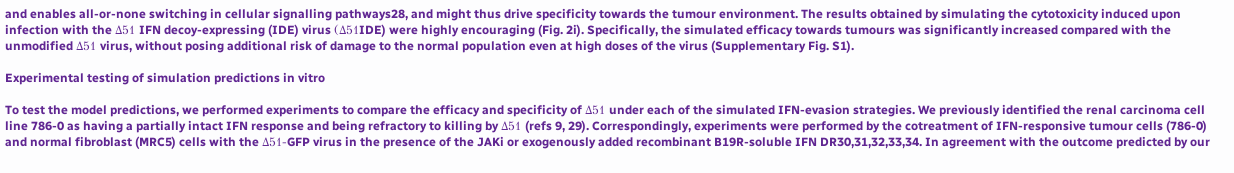and enables all-or-none switching in cellular signalling pathways28, and might thus drive specificity towards the tumour environment. The results obtained by simulating the cytotoxicity induced upon infection with the Δ51 IFN decoy-expressing (IDE) virus (Δ51IDE) were highly encouraging (Fig. 2i). Specifically, the simulated efficacy towards tumours was significantly increased compared with the unmodified Δ51 virus, without posing additional risk of damage to the normal population even at high doses of the virus (Supplementary Fig. S1).

Experimental testing of simulation predictions in vitro

To test the model predictions, we performed experiments to compare the efficacy and specificity of Δ51 under each of the simulated IFN-evasion strategies. We previously identified the renal carcinoma cell line 786-0 as having a partially intact IFN response and being refractory to killing by Δ51 (refs 9, 29). Correspondingly, experiments were performed by the cotreatment of IFN-responsive tumour cells (786-0) and normal fibroblast (MRC5) cells with the Δ51-GFP virus in the presence of the JAKi or exogenously added recombinant B19R-soluble IFN DR30,31,32,33,34. In agreement with the outcome predicted by our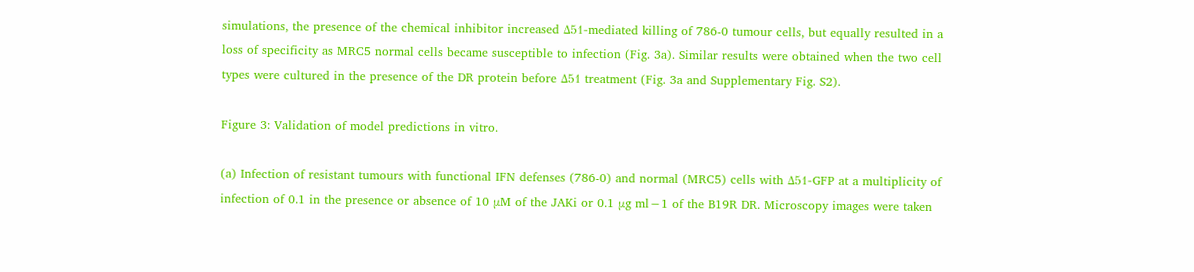simulations, the presence of the chemical inhibitor increased Δ51-mediated killing of 786-0 tumour cells, but equally resulted in a loss of specificity as MRC5 normal cells became susceptible to infection (Fig. 3a). Similar results were obtained when the two cell types were cultured in the presence of the DR protein before Δ51 treatment (Fig. 3a and Supplementary Fig. S2).

Figure 3: Validation of model predictions in vitro.

(a) Infection of resistant tumours with functional IFN defenses (786-0) and normal (MRC5) cells with Δ51-GFP at a multiplicity of infection of 0.1 in the presence or absence of 10 μM of the JAKi or 0.1 μg ml−1 of the B19R DR. Microscopy images were taken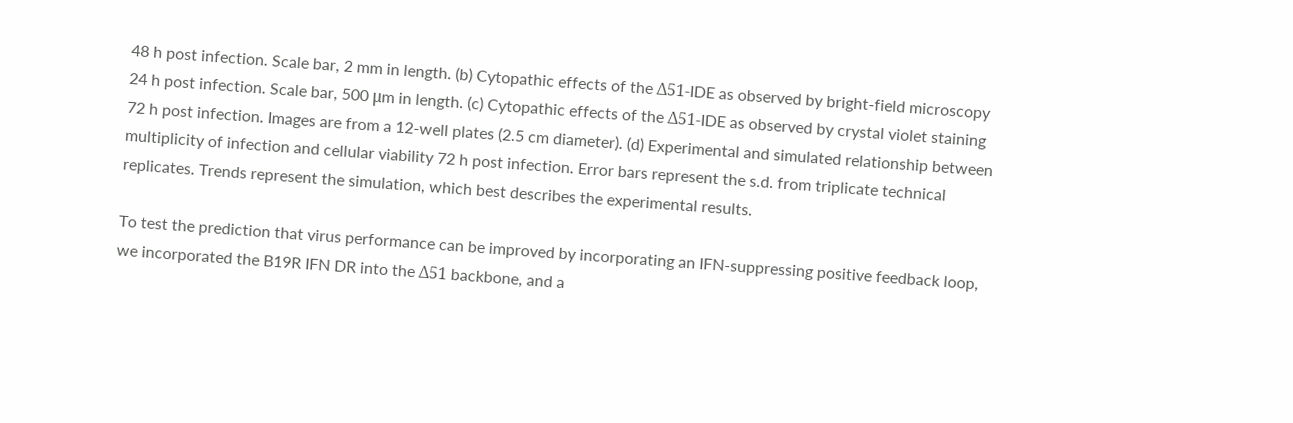48 h post infection. Scale bar, 2 mm in length. (b) Cytopathic effects of the Δ51-IDE as observed by bright-field microscopy 24 h post infection. Scale bar, 500 μm in length. (c) Cytopathic effects of the Δ51-IDE as observed by crystal violet staining 72 h post infection. Images are from a 12-well plates (2.5 cm diameter). (d) Experimental and simulated relationship between multiplicity of infection and cellular viability 72 h post infection. Error bars represent the s.d. from triplicate technical replicates. Trends represent the simulation, which best describes the experimental results.

To test the prediction that virus performance can be improved by incorporating an IFN-suppressing positive feedback loop, we incorporated the B19R IFN DR into the Δ51 backbone, and a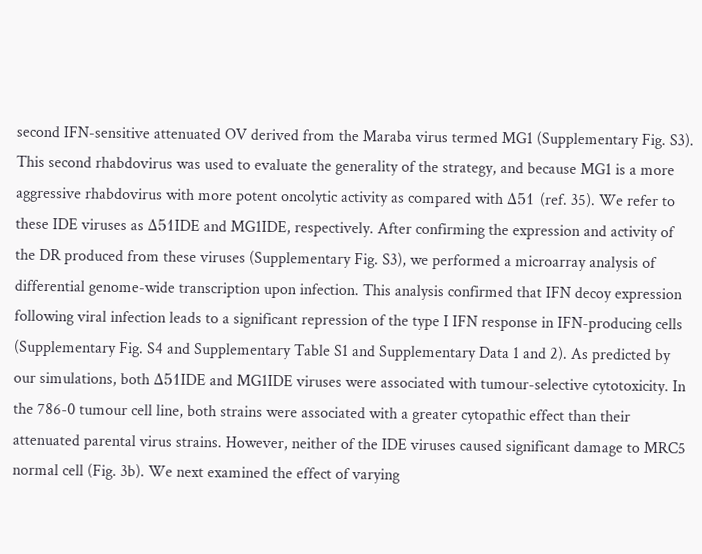second IFN-sensitive attenuated OV derived from the Maraba virus termed MG1 (Supplementary Fig. S3). This second rhabdovirus was used to evaluate the generality of the strategy, and because MG1 is a more aggressive rhabdovirus with more potent oncolytic activity as compared with Δ51 (ref. 35). We refer to these IDE viruses as Δ51IDE and MG1IDE, respectively. After confirming the expression and activity of the DR produced from these viruses (Supplementary Fig. S3), we performed a microarray analysis of differential genome-wide transcription upon infection. This analysis confirmed that IFN decoy expression following viral infection leads to a significant repression of the type I IFN response in IFN-producing cells (Supplementary Fig. S4 and Supplementary Table S1 and Supplementary Data 1 and 2). As predicted by our simulations, both Δ51IDE and MG1IDE viruses were associated with tumour-selective cytotoxicity. In the 786-0 tumour cell line, both strains were associated with a greater cytopathic effect than their attenuated parental virus strains. However, neither of the IDE viruses caused significant damage to MRC5 normal cell (Fig. 3b). We next examined the effect of varying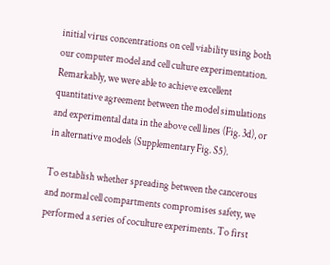initial virus concentrations on cell viability using both our computer model and cell culture experimentation. Remarkably, we were able to achieve excellent quantitative agreement between the model simulations and experimental data in the above cell lines (Fig. 3d), or in alternative models (Supplementary Fig. S5).

To establish whether spreading between the cancerous and normal cell compartments compromises safety, we performed a series of coculture experiments. To first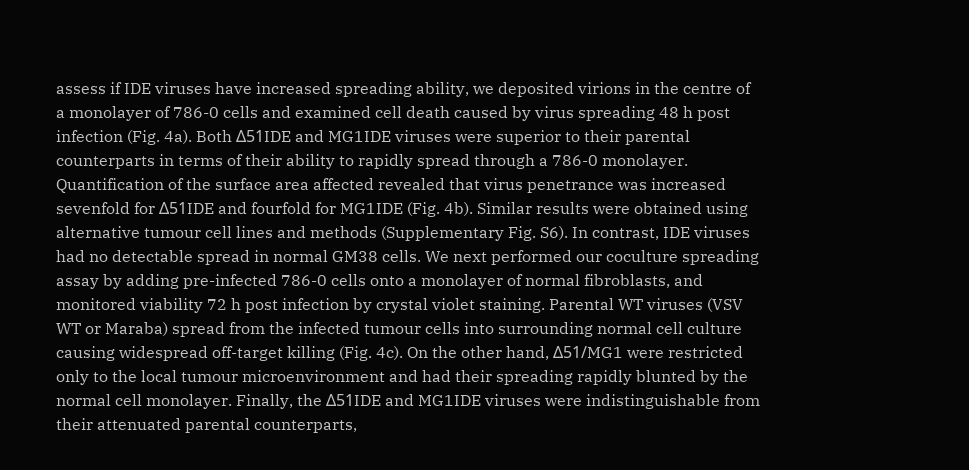assess if IDE viruses have increased spreading ability, we deposited virions in the centre of a monolayer of 786-0 cells and examined cell death caused by virus spreading 48 h post infection (Fig. 4a). Both Δ51IDE and MG1IDE viruses were superior to their parental counterparts in terms of their ability to rapidly spread through a 786-0 monolayer. Quantification of the surface area affected revealed that virus penetrance was increased sevenfold for Δ51IDE and fourfold for MG1IDE (Fig. 4b). Similar results were obtained using alternative tumour cell lines and methods (Supplementary Fig. S6). In contrast, IDE viruses had no detectable spread in normal GM38 cells. We next performed our coculture spreading assay by adding pre-infected 786-0 cells onto a monolayer of normal fibroblasts, and monitored viability 72 h post infection by crystal violet staining. Parental WT viruses (VSV WT or Maraba) spread from the infected tumour cells into surrounding normal cell culture causing widespread off-target killing (Fig. 4c). On the other hand, Δ51/MG1 were restricted only to the local tumour microenvironment and had their spreading rapidly blunted by the normal cell monolayer. Finally, the Δ51IDE and MG1IDE viruses were indistinguishable from their attenuated parental counterparts,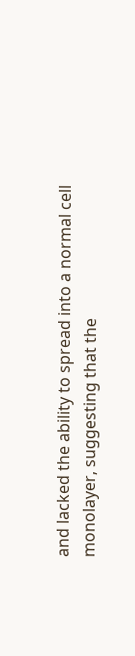and lacked the ability to spread into a normal cell monolayer, suggesting that the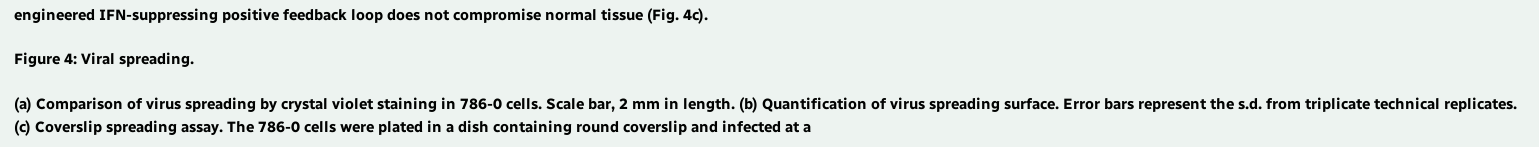engineered IFN-suppressing positive feedback loop does not compromise normal tissue (Fig. 4c).

Figure 4: Viral spreading.

(a) Comparison of virus spreading by crystal violet staining in 786-0 cells. Scale bar, 2 mm in length. (b) Quantification of virus spreading surface. Error bars represent the s.d. from triplicate technical replicates. (c) Coverslip spreading assay. The 786-0 cells were plated in a dish containing round coverslip and infected at a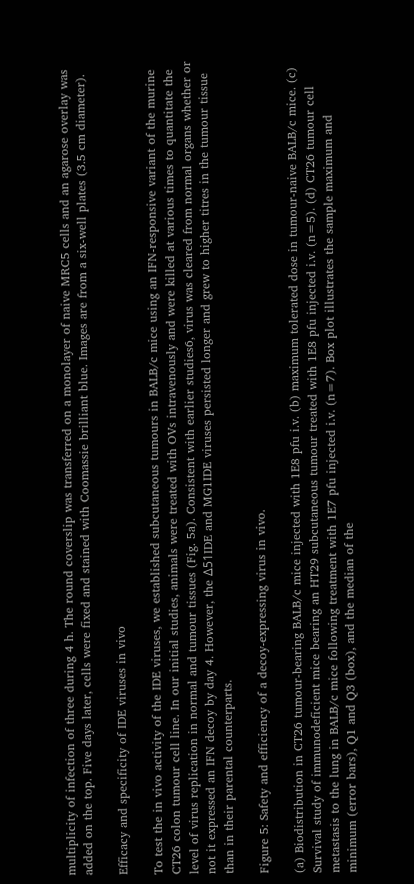multiplicity of infection of three during 4 h. The round coverslip was transferred on a monolayer of naive MRC5 cells and an agarose overlay was added on the top. Five days later, cells were fixed and stained with Coomassie brilliant blue. Images are from a six-well plates (3.5 cm diameter).

Efficacy and specificity of IDE viruses in vivo

To test the in vivo activity of the IDE viruses, we established subcutaneous tumours in BALB/c mice using an IFN-responsive variant of the murine CT26 colon tumour cell line. In our initial studies, animals were treated with OVs intravenously and were killed at various times to quantitate the level of virus replication in normal and tumour tissues (Fig. 5a). Consistent with earlier studies6, virus was cleared from normal organs whether or not it expressed an IFN decoy by day 4. However, the Δ51IDE and MG1IDE viruses persisted longer and grew to higher titres in the tumour tissue than in their parental counterparts.

Figure 5: Safety and efficiency of a decoy-expressing virus in vivo.

(a) Biodistribution in CT26 tumour-bearing BALB/c mice injected with 1E8 pfu i.v. (b) maximum tolerated dose in tumour-naive BALB/c mice. (c) Survival study of immunodeficient mice bearing an HT29 subcutaneous tumour treated with 1E8 pfu injected i.v. (n=5). (d) CT26 tumour cell metastasis to the lung in BALB/c mice following treatment with 1E7 pfu injected i.v. (n=7). Box plot illustrates the sample maximum and minimum (error bars), Q1 and Q3 (box), and the median of the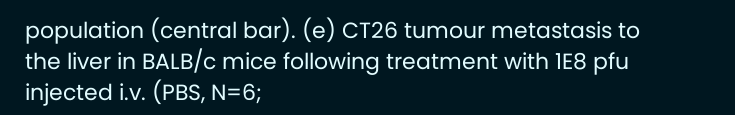population (central bar). (e) CT26 tumour metastasis to the liver in BALB/c mice following treatment with 1E8 pfu injected i.v. (PBS, N=6;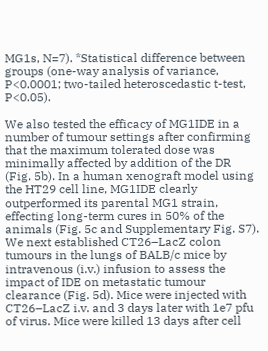MG1s, N=7). *Statistical difference between groups (one-way analysis of variance, P<0.0001; two-tailed heteroscedastic t-test, P<0.05).

We also tested the efficacy of MG1IDE in a number of tumour settings after confirming that the maximum tolerated dose was minimally affected by addition of the DR (Fig. 5b). In a human xenograft model using the HT29 cell line, MG1IDE clearly outperformed its parental MG1 strain, effecting long-term cures in 50% of the animals (Fig. 5c and Supplementary Fig. S7). We next established CT26–LacZ colon tumours in the lungs of BALB/c mice by intravenous (i.v.) infusion to assess the impact of IDE on metastatic tumour clearance (Fig. 5d). Mice were injected with CT26–LacZ i.v. and 3 days later with 1e7 pfu of virus. Mice were killed 13 days after cell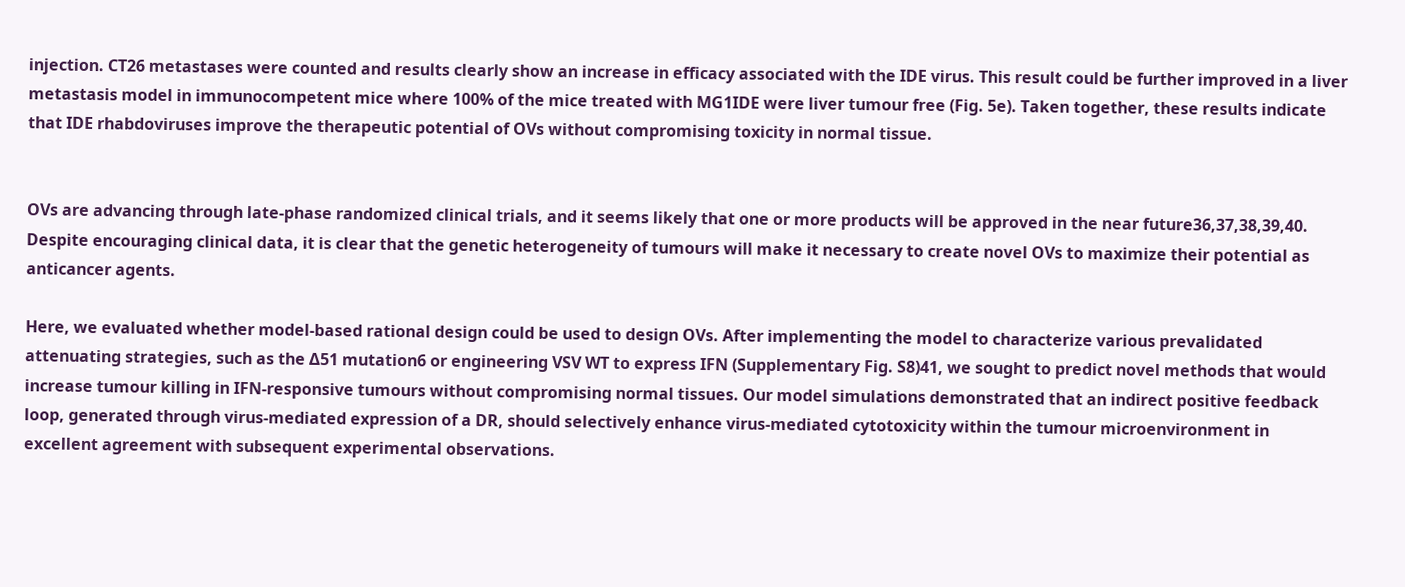injection. CT26 metastases were counted and results clearly show an increase in efficacy associated with the IDE virus. This result could be further improved in a liver metastasis model in immunocompetent mice where 100% of the mice treated with MG1IDE were liver tumour free (Fig. 5e). Taken together, these results indicate that IDE rhabdoviruses improve the therapeutic potential of OVs without compromising toxicity in normal tissue.


OVs are advancing through late-phase randomized clinical trials, and it seems likely that one or more products will be approved in the near future36,37,38,39,40. Despite encouraging clinical data, it is clear that the genetic heterogeneity of tumours will make it necessary to create novel OVs to maximize their potential as anticancer agents.

Here, we evaluated whether model-based rational design could be used to design OVs. After implementing the model to characterize various prevalidated attenuating strategies, such as the Δ51 mutation6 or engineering VSV WT to express IFN (Supplementary Fig. S8)41, we sought to predict novel methods that would increase tumour killing in IFN-responsive tumours without compromising normal tissues. Our model simulations demonstrated that an indirect positive feedback loop, generated through virus-mediated expression of a DR, should selectively enhance virus-mediated cytotoxicity within the tumour microenvironment in excellent agreement with subsequent experimental observations.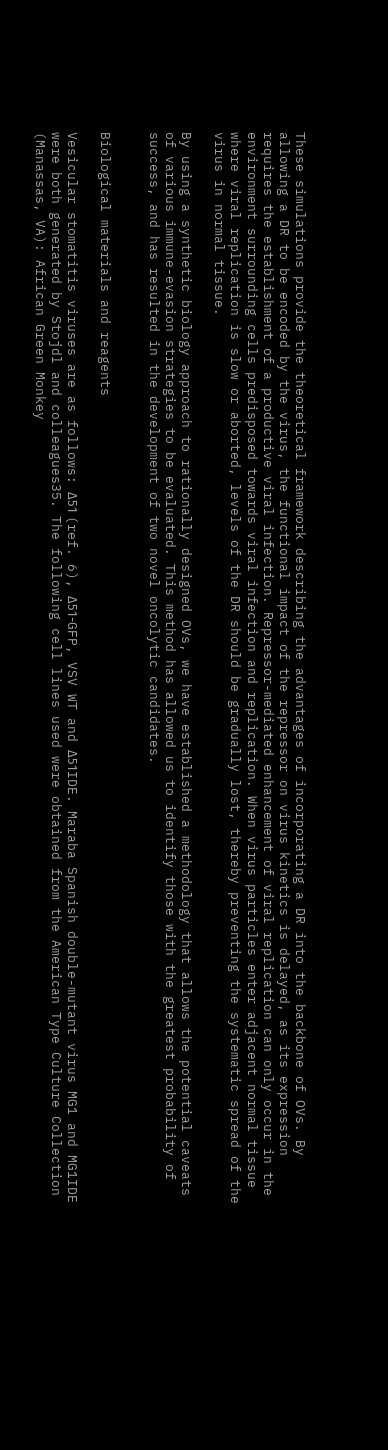These simulations provide the theoretical framework describing the advantages of incorporating a DR into the backbone of OVs. By allowing a DR to be encoded by the virus, the functional impact of the repressor on virus kinetics is delayed, as its expression requires the establishment of a productive viral infection. Repressor-mediated enhancement of viral replication can only occur in the environment surrounding cells predisposed towards viral infection and replication. When virus particles enter adjacent normal tissue where viral replication is slow or aborted, levels of the DR should be gradually lost, thereby preventing the systematic spread of the virus in normal tissue.

By using a synthetic biology approach to rationally designed OVs, we have established a methodology that allows the potential caveats of various immune-evasion strategies to be evaluated. This method has allowed us to identify those with the greatest probability of success, and has resulted in the development of two novel oncolytic candidates.


Biological materials and reagents

Vesicular stomatitis viruses are as follows: Δ51 (ref. 6), Δ51-GFP, VSV WT and Δ51IDE. Maraba Spanish double-mutant virus MG1 and MG1IDE were both generated by Stojdl and colleagues35. The following cell lines used were obtained from the American Type Culture Collection (Manassas, VA): African Green Monkey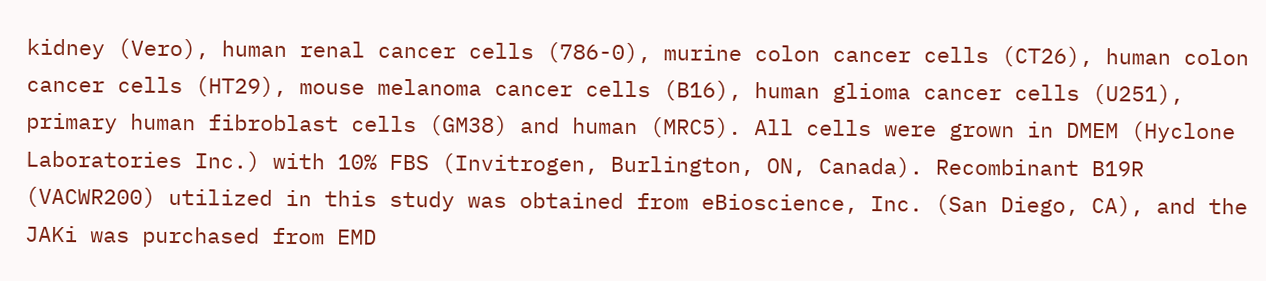kidney (Vero), human renal cancer cells (786-0), murine colon cancer cells (CT26), human colon cancer cells (HT29), mouse melanoma cancer cells (B16), human glioma cancer cells (U251), primary human fibroblast cells (GM38) and human (MRC5). All cells were grown in DMEM (Hyclone Laboratories Inc.) with 10% FBS (Invitrogen, Burlington, ON, Canada). Recombinant B19R (VACWR200) utilized in this study was obtained from eBioscience, Inc. (San Diego, CA), and the JAKi was purchased from EMD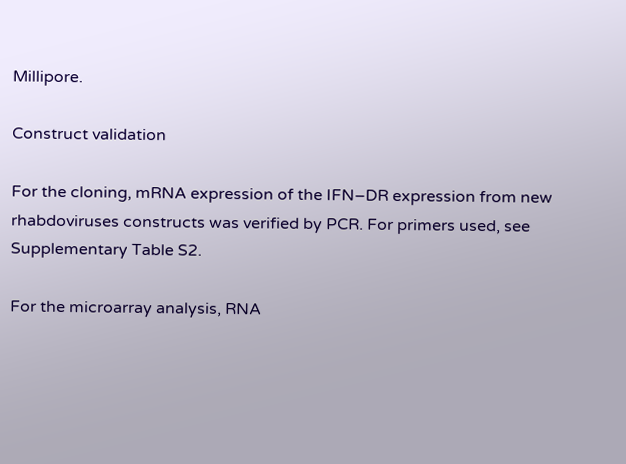Millipore.

Construct validation

For the cloning, mRNA expression of the IFN–DR expression from new rhabdoviruses constructs was verified by PCR. For primers used, see Supplementary Table S2.

For the microarray analysis, RNA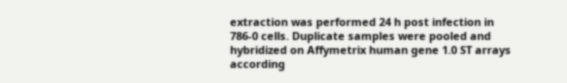extraction was performed 24 h post infection in 786-0 cells. Duplicate samples were pooled and hybridized on Affymetrix human gene 1.0 ST arrays according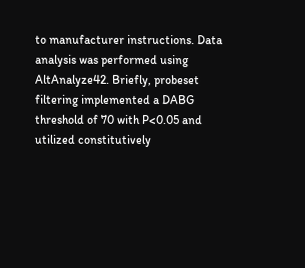to manufacturer instructions. Data analysis was performed using AltAnalyze42. Briefly, probeset filtering implemented a DABG threshold of 70 with P<0.05 and utilized constitutively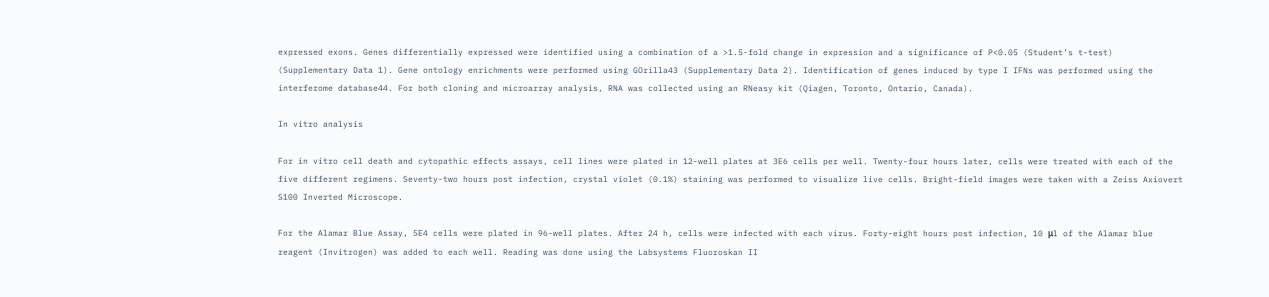expressed exons. Genes differentially expressed were identified using a combination of a >1.5-fold change in expression and a significance of P<0.05 (Student’s t-test) (Supplementary Data 1). Gene ontology enrichments were performed using GOrilla43 (Supplementary Data 2). Identification of genes induced by type I IFNs was performed using the interferome database44. For both cloning and microarray analysis, RNA was collected using an RNeasy kit (Qiagen, Toronto, Ontario, Canada).

In vitro analysis

For in vitro cell death and cytopathic effects assays, cell lines were plated in 12-well plates at 3E6 cells per well. Twenty-four hours later, cells were treated with each of the five different regimens. Seventy-two hours post infection, crystal violet (0.1%) staining was performed to visualize live cells. Bright-field images were taken with a Zeiss Axiovert S100 Inverted Microscope.

For the Alamar Blue Assay, 5E4 cells were plated in 96-well plates. After 24 h, cells were infected with each virus. Forty-eight hours post infection, 10 μl of the Alamar blue reagent (Invitrogen) was added to each well. Reading was done using the Labsystems Fluoroskan II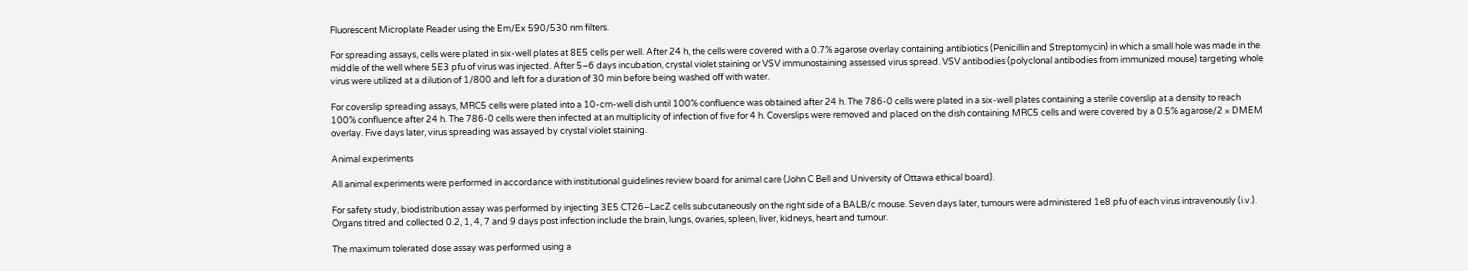Fluorescent Microplate Reader using the Em/Ex 590/530 nm filters.

For spreading assays, cells were plated in six-well plates at 8E5 cells per well. After 24 h, the cells were covered with a 0.7% agarose overlay containing antibiotics (Penicillin and Streptomycin) in which a small hole was made in the middle of the well where 5E3 pfu of virus was injected. After 5–6 days incubation, crystal violet staining or VSV immunostaining assessed virus spread. VSV antibodies (polyclonal antibodies from immunized mouse) targeting whole virus were utilized at a dilution of 1/800 and left for a duration of 30 min before being washed off with water.

For coverslip spreading assays, MRC5 cells were plated into a 10-cm-well dish until 100% confluence was obtained after 24 h. The 786-0 cells were plated in a six-well plates containing a sterile coverslip at a density to reach 100% confluence after 24 h. The 786-0 cells were then infected at an multiplicity of infection of five for 4 h. Coverslips were removed and placed on the dish containing MRC5 cells and were covered by a 0.5% agarose/2 × DMEM overlay. Five days later, virus spreading was assayed by crystal violet staining.

Animal experiments

All animal experiments were performed in accordance with institutional guidelines review board for animal care (John C Bell and University of Ottawa ethical board).

For safety study, biodistribution assay was performed by injecting 3E5 CT26–LacZ cells subcutaneously on the right side of a BALB/c mouse. Seven days later, tumours were administered 1e8 pfu of each virus intravenously (i.v.). Organs titred and collected 0.2, 1, 4, 7 and 9 days post infection include the brain, lungs, ovaries, spleen, liver, kidneys, heart and tumour.

The maximum tolerated dose assay was performed using a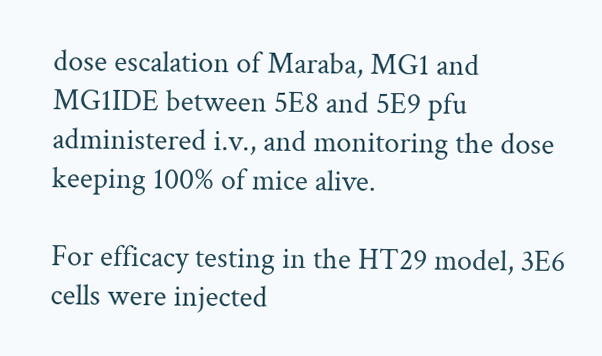dose escalation of Maraba, MG1 and MG1IDE between 5E8 and 5E9 pfu administered i.v., and monitoring the dose keeping 100% of mice alive.

For efficacy testing in the HT29 model, 3E6 cells were injected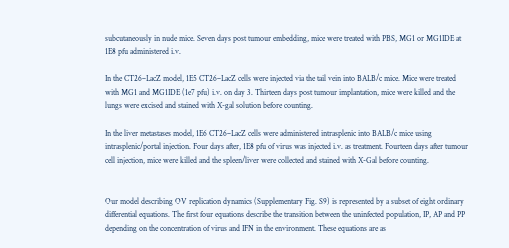subcutaneously in nude mice. Seven days post tumour embedding, mice were treated with PBS, MG1 or MG1IDE at 1E8 pfu administered i.v.

In the CT26–LacZ model, 1E5 CT26–LacZ cells were injected via the tail vein into BALB/c mice. Mice were treated with MG1 and MG1IDE (1e7 pfu) i.v. on day 3. Thirteen days post tumour implantation, mice were killed and the lungs were excised and stained with X-gal solution before counting.

In the liver metastases model, 1E6 CT26–LacZ cells were administered intrasplenic into BALB/c mice using intrasplenic/portal injection. Four days after, 1E8 pfu of virus was injected i.v. as treatment. Fourteen days after tumour cell injection, mice were killed and the spleen/liver were collected and stained with X-Gal before counting.


Our model describing OV replication dynamics (Supplementary Fig. S9) is represented by a subset of eight ordinary differential equations. The first four equations describe the transition between the uninfected population, IP, AP and PP depending on the concentration of virus and IFN in the environment. These equations are as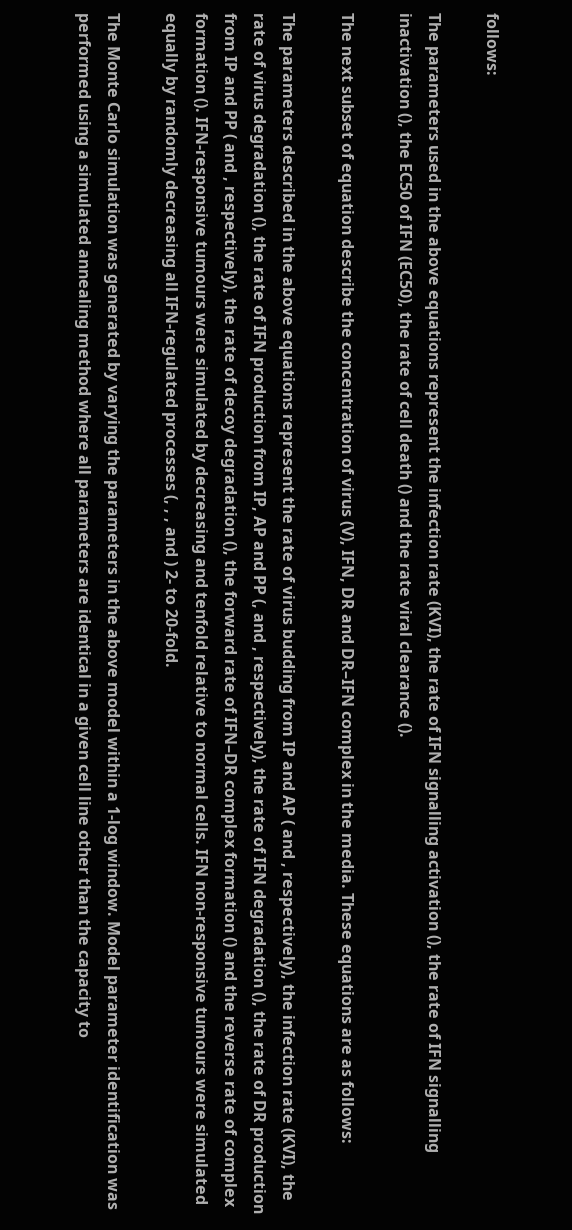follows:

The parameters used in the above equations represent the infection rate (KVI), the rate of IFN signalling activation (), the rate of IFN signalling inactivation (), the EC50 of IFN (EC50), the rate of cell death () and the rate viral clearance ().

The next subset of equation describe the concentration of virus (V), IFN, DR and DR–IFN complex in the media. These equations are as follows:

The parameters described in the above equations represent the rate of virus budding from IP and AP ( and , respectively), the infection rate (KVI), the rate of virus degradation (), the rate of IFN production from IP, AP and PP (, and , respectively), the rate of IFN degradation (), the rate of DR production from IP and PP ( and , respectively), the rate of decoy degradation (), the forward rate of IFN–DR complex formation () and the reverse rate of complex formation (). IFN-responsive tumours were simulated by decreasing and tenfold relative to normal cells. IFN non-responsive tumours were simulated equally by randomly decreasing all IFN-regulated processes (, , , and ) 2- to 20-fold.

The Monte Carlo simulation was generated by varying the parameters in the above model within a 1-log window. Model parameter identification was performed using a simulated annealing method where all parameters are identical in a given cell line other than the capacity to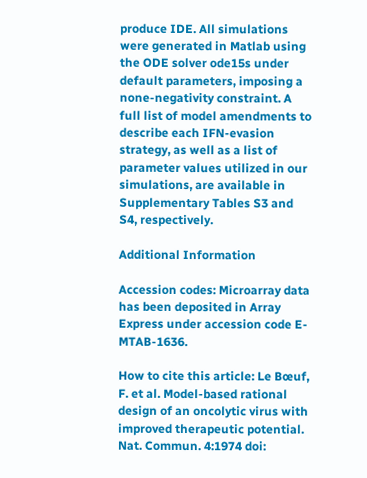produce IDE. All simulations were generated in Matlab using the ODE solver ode15s under default parameters, imposing a none-negativity constraint. A full list of model amendments to describe each IFN-evasion strategy, as well as a list of parameter values utilized in our simulations, are available in Supplementary Tables S3 and S4, respectively.

Additional Information

Accession codes: Microarray data has been deposited in Array Express under accession code E-MTAB-1636.

How to cite this article: Le Bœuf, F. et al. Model-based rational design of an oncolytic virus with improved therapeutic potential. Nat. Commun. 4:1974 doi: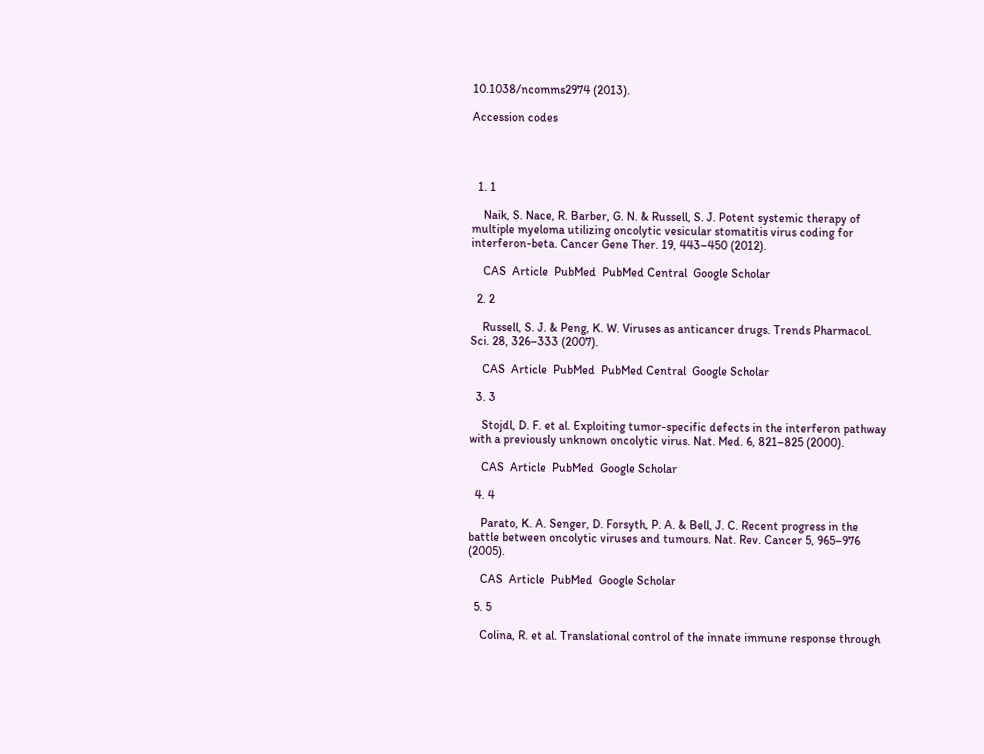10.1038/ncomms2974 (2013).

Accession codes




  1. 1

    Naik, S. Nace, R. Barber, G. N. & Russell, S. J. Potent systemic therapy of multiple myeloma utilizing oncolytic vesicular stomatitis virus coding for interferon-beta. Cancer Gene Ther. 19, 443–450 (2012).

    CAS  Article  PubMed  PubMed Central  Google Scholar

  2. 2

    Russell, S. J. & Peng, K. W. Viruses as anticancer drugs. Trends Pharmacol. Sci. 28, 326–333 (2007).

    CAS  Article  PubMed  PubMed Central  Google Scholar

  3. 3

    Stojdl, D. F. et al. Exploiting tumor-specific defects in the interferon pathway with a previously unknown oncolytic virus. Nat. Med. 6, 821–825 (2000).

    CAS  Article  PubMed  Google Scholar

  4. 4

    Parato, K. A. Senger, D. Forsyth, P. A. & Bell, J. C. Recent progress in the battle between oncolytic viruses and tumours. Nat. Rev. Cancer 5, 965–976 (2005).

    CAS  Article  PubMed  Google Scholar

  5. 5

    Colina, R. et al. Translational control of the innate immune response through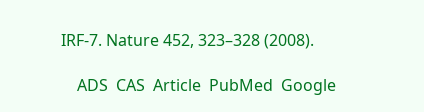IRF-7. Nature 452, 323–328 (2008).

    ADS  CAS  Article  PubMed  Google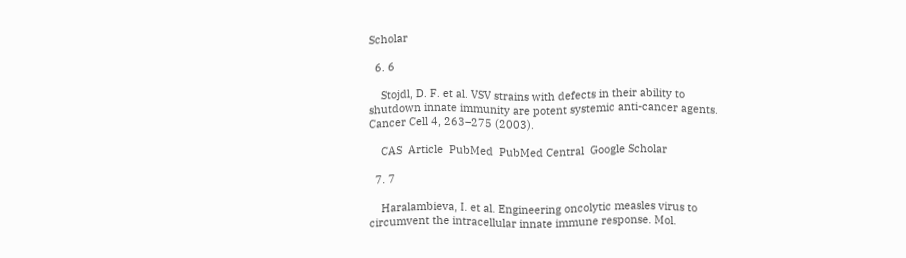Scholar

  6. 6

    Stojdl, D. F. et al. VSV strains with defects in their ability to shutdown innate immunity are potent systemic anti-cancer agents. Cancer Cell 4, 263–275 (2003).

    CAS  Article  PubMed  PubMed Central  Google Scholar

  7. 7

    Haralambieva, I. et al. Engineering oncolytic measles virus to circumvent the intracellular innate immune response. Mol.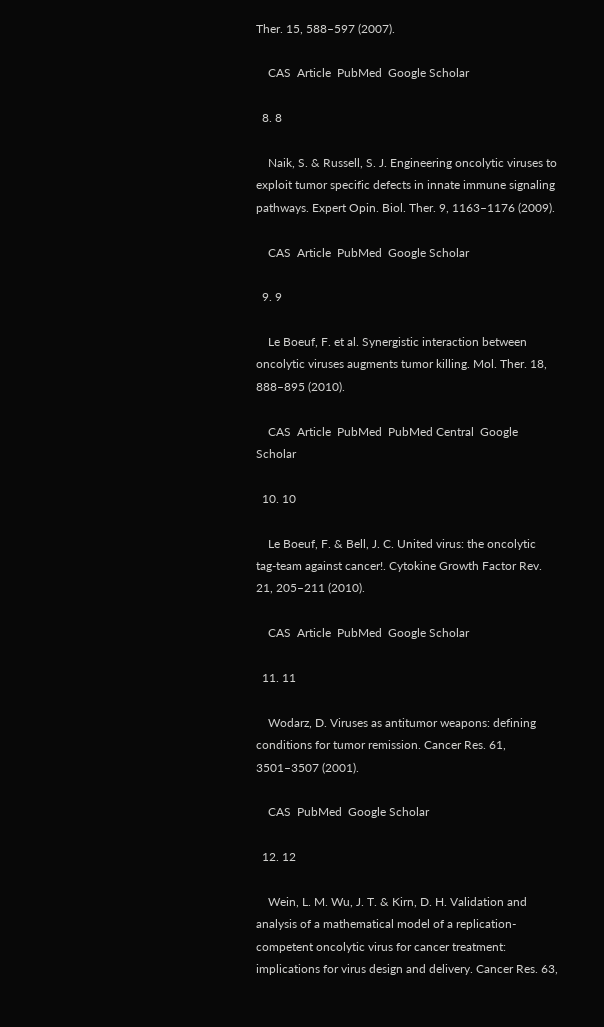Ther. 15, 588–597 (2007).

    CAS  Article  PubMed  Google Scholar

  8. 8

    Naik, S. & Russell, S. J. Engineering oncolytic viruses to exploit tumor specific defects in innate immune signaling pathways. Expert Opin. Biol. Ther. 9, 1163–1176 (2009).

    CAS  Article  PubMed  Google Scholar

  9. 9

    Le Boeuf, F. et al. Synergistic interaction between oncolytic viruses augments tumor killing. Mol. Ther. 18, 888–895 (2010).

    CAS  Article  PubMed  PubMed Central  Google Scholar

  10. 10

    Le Boeuf, F. & Bell, J. C. United virus: the oncolytic tag-team against cancer!. Cytokine Growth Factor Rev. 21, 205–211 (2010).

    CAS  Article  PubMed  Google Scholar

  11. 11

    Wodarz, D. Viruses as antitumor weapons: defining conditions for tumor remission. Cancer Res. 61, 3501–3507 (2001).

    CAS  PubMed  Google Scholar

  12. 12

    Wein, L. M. Wu, J. T. & Kirn, D. H. Validation and analysis of a mathematical model of a replication-competent oncolytic virus for cancer treatment: implications for virus design and delivery. Cancer Res. 63,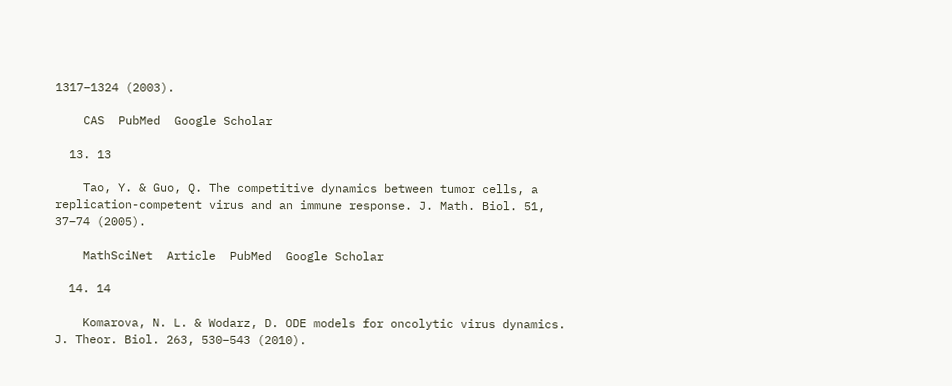1317–1324 (2003).

    CAS  PubMed  Google Scholar

  13. 13

    Tao, Y. & Guo, Q. The competitive dynamics between tumor cells, a replication-competent virus and an immune response. J. Math. Biol. 51, 37–74 (2005).

    MathSciNet  Article  PubMed  Google Scholar

  14. 14

    Komarova, N. L. & Wodarz, D. ODE models for oncolytic virus dynamics. J. Theor. Biol. 263, 530–543 (2010).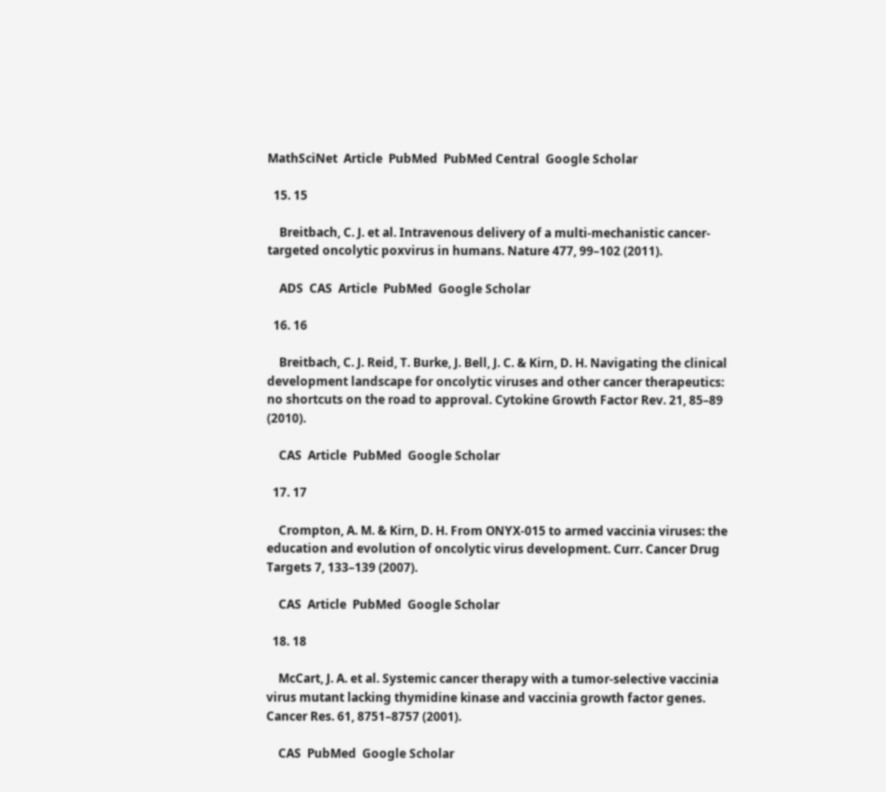MathSciNet  Article  PubMed  PubMed Central  Google Scholar

  15. 15

    Breitbach, C. J. et al. Intravenous delivery of a multi-mechanistic cancer-targeted oncolytic poxvirus in humans. Nature 477, 99–102 (2011).

    ADS  CAS  Article  PubMed  Google Scholar

  16. 16

    Breitbach, C. J. Reid, T. Burke, J. Bell, J. C. & Kirn, D. H. Navigating the clinical development landscape for oncolytic viruses and other cancer therapeutics: no shortcuts on the road to approval. Cytokine Growth Factor Rev. 21, 85–89 (2010).

    CAS  Article  PubMed  Google Scholar

  17. 17

    Crompton, A. M. & Kirn, D. H. From ONYX-015 to armed vaccinia viruses: the education and evolution of oncolytic virus development. Curr. Cancer Drug Targets 7, 133–139 (2007).

    CAS  Article  PubMed  Google Scholar

  18. 18

    McCart, J. A. et al. Systemic cancer therapy with a tumor-selective vaccinia virus mutant lacking thymidine kinase and vaccinia growth factor genes. Cancer Res. 61, 8751–8757 (2001).

    CAS  PubMed  Google Scholar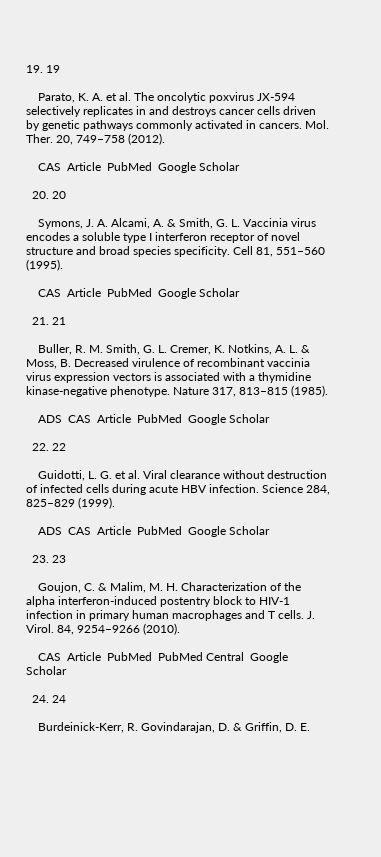19. 19

    Parato, K. A. et al. The oncolytic poxvirus JX-594 selectively replicates in and destroys cancer cells driven by genetic pathways commonly activated in cancers. Mol. Ther. 20, 749–758 (2012).

    CAS  Article  PubMed  Google Scholar

  20. 20

    Symons, J. A. Alcami, A. & Smith, G. L. Vaccinia virus encodes a soluble type I interferon receptor of novel structure and broad species specificity. Cell 81, 551–560 (1995).

    CAS  Article  PubMed  Google Scholar

  21. 21

    Buller, R. M. Smith, G. L. Cremer, K. Notkins, A. L. & Moss, B. Decreased virulence of recombinant vaccinia virus expression vectors is associated with a thymidine kinase-negative phenotype. Nature 317, 813–815 (1985).

    ADS  CAS  Article  PubMed  Google Scholar

  22. 22

    Guidotti, L. G. et al. Viral clearance without destruction of infected cells during acute HBV infection. Science 284, 825–829 (1999).

    ADS  CAS  Article  PubMed  Google Scholar

  23. 23

    Goujon, C. & Malim, M. H. Characterization of the alpha interferon-induced postentry block to HIV-1 infection in primary human macrophages and T cells. J. Virol. 84, 9254–9266 (2010).

    CAS  Article  PubMed  PubMed Central  Google Scholar

  24. 24

    Burdeinick-Kerr, R. Govindarajan, D. & Griffin, D. E.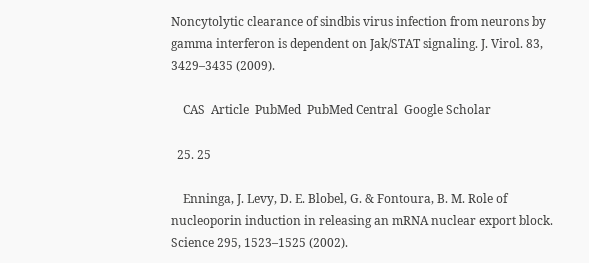Noncytolytic clearance of sindbis virus infection from neurons by gamma interferon is dependent on Jak/STAT signaling. J. Virol. 83, 3429–3435 (2009).

    CAS  Article  PubMed  PubMed Central  Google Scholar

  25. 25

    Enninga, J. Levy, D. E. Blobel, G. & Fontoura, B. M. Role of nucleoporin induction in releasing an mRNA nuclear export block. Science 295, 1523–1525 (2002).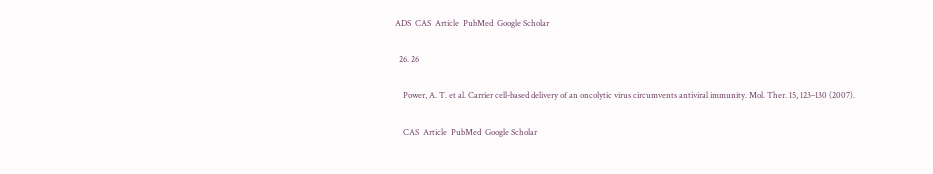ADS  CAS  Article  PubMed  Google Scholar

  26. 26

    Power, A. T. et al. Carrier cell-based delivery of an oncolytic virus circumvents antiviral immunity. Mol. Ther. 15, 123–130 (2007).

    CAS  Article  PubMed  Google Scholar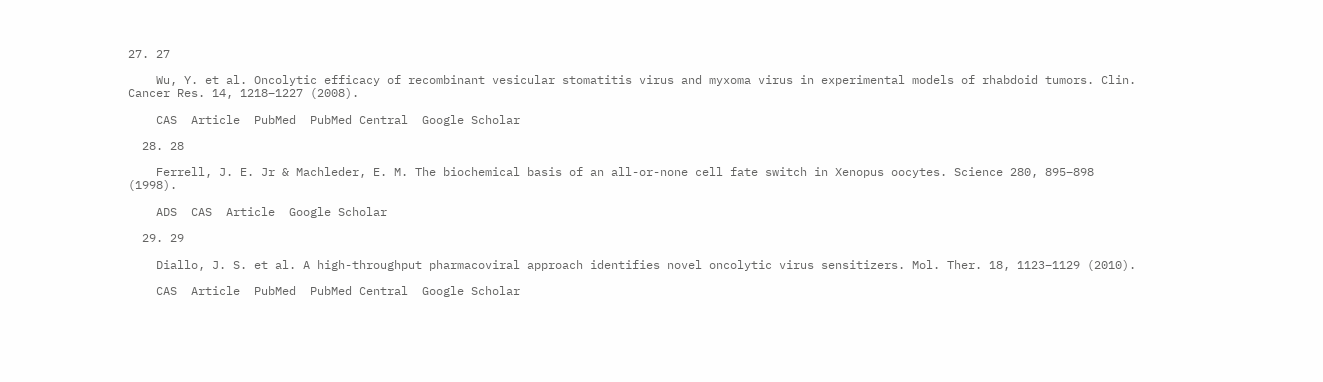27. 27

    Wu, Y. et al. Oncolytic efficacy of recombinant vesicular stomatitis virus and myxoma virus in experimental models of rhabdoid tumors. Clin. Cancer Res. 14, 1218–1227 (2008).

    CAS  Article  PubMed  PubMed Central  Google Scholar

  28. 28

    Ferrell, J. E. Jr & Machleder, E. M. The biochemical basis of an all-or-none cell fate switch in Xenopus oocytes. Science 280, 895–898 (1998).

    ADS  CAS  Article  Google Scholar

  29. 29

    Diallo, J. S. et al. A high-throughput pharmacoviral approach identifies novel oncolytic virus sensitizers. Mol. Ther. 18, 1123–1129 (2010).

    CAS  Article  PubMed  PubMed Central  Google Scholar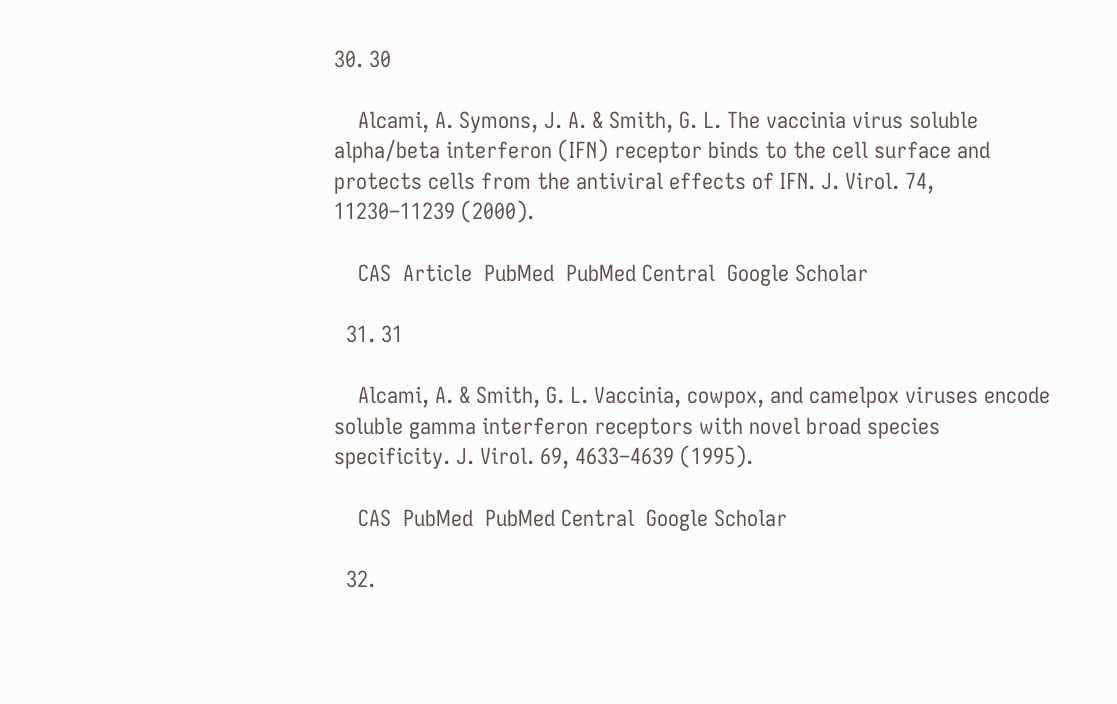30. 30

    Alcami, A. Symons, J. A. & Smith, G. L. The vaccinia virus soluble alpha/beta interferon (IFN) receptor binds to the cell surface and protects cells from the antiviral effects of IFN. J. Virol. 74, 11230–11239 (2000).

    CAS  Article  PubMed  PubMed Central  Google Scholar

  31. 31

    Alcami, A. & Smith, G. L. Vaccinia, cowpox, and camelpox viruses encode soluble gamma interferon receptors with novel broad species specificity. J. Virol. 69, 4633–4639 (1995).

    CAS  PubMed  PubMed Central  Google Scholar

  32.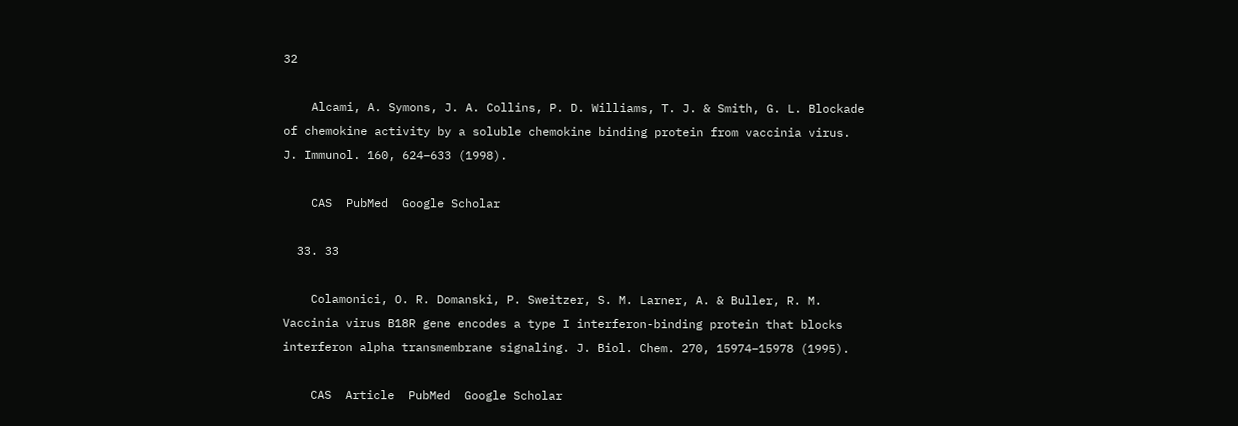32

    Alcami, A. Symons, J. A. Collins, P. D. Williams, T. J. & Smith, G. L. Blockade of chemokine activity by a soluble chemokine binding protein from vaccinia virus. J. Immunol. 160, 624–633 (1998).

    CAS  PubMed  Google Scholar

  33. 33

    Colamonici, O. R. Domanski, P. Sweitzer, S. M. Larner, A. & Buller, R. M. Vaccinia virus B18R gene encodes a type I interferon-binding protein that blocks interferon alpha transmembrane signaling. J. Biol. Chem. 270, 15974–15978 (1995).

    CAS  Article  PubMed  Google Scholar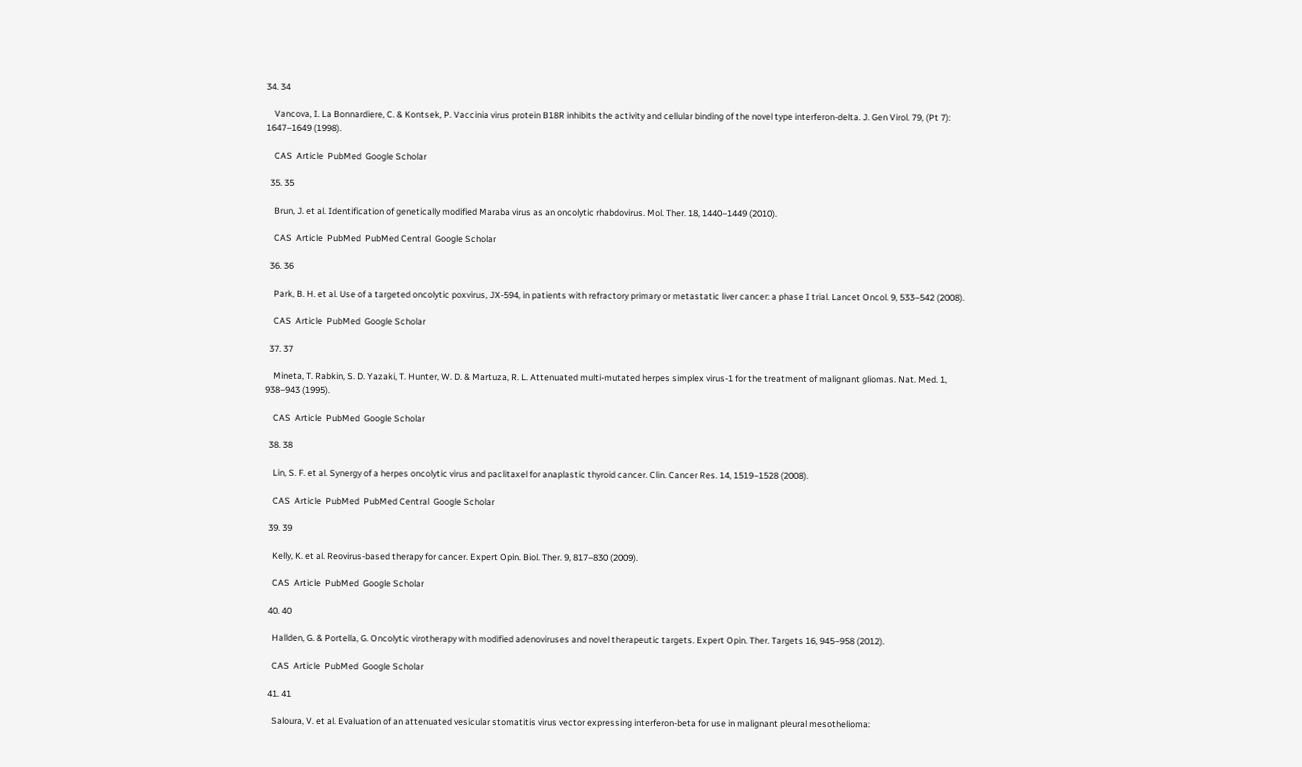34. 34

    Vancova, I. La Bonnardiere, C. & Kontsek, P. Vaccinia virus protein B18R inhibits the activity and cellular binding of the novel type interferon-delta. J. Gen Virol. 79, (Pt 7): 1647–1649 (1998).

    CAS  Article  PubMed  Google Scholar

  35. 35

    Brun, J. et al. Identification of genetically modified Maraba virus as an oncolytic rhabdovirus. Mol. Ther. 18, 1440–1449 (2010).

    CAS  Article  PubMed  PubMed Central  Google Scholar

  36. 36

    Park, B. H. et al. Use of a targeted oncolytic poxvirus, JX-594, in patients with refractory primary or metastatic liver cancer: a phase I trial. Lancet Oncol. 9, 533–542 (2008).

    CAS  Article  PubMed  Google Scholar

  37. 37

    Mineta, T. Rabkin, S. D. Yazaki, T. Hunter, W. D. & Martuza, R. L. Attenuated multi-mutated herpes simplex virus-1 for the treatment of malignant gliomas. Nat. Med. 1, 938–943 (1995).

    CAS  Article  PubMed  Google Scholar

  38. 38

    Lin, S. F. et al. Synergy of a herpes oncolytic virus and paclitaxel for anaplastic thyroid cancer. Clin. Cancer Res. 14, 1519–1528 (2008).

    CAS  Article  PubMed  PubMed Central  Google Scholar

  39. 39

    Kelly, K. et al. Reovirus-based therapy for cancer. Expert Opin. Biol. Ther. 9, 817–830 (2009).

    CAS  Article  PubMed  Google Scholar

  40. 40

    Hallden, G. & Portella, G. Oncolytic virotherapy with modified adenoviruses and novel therapeutic targets. Expert Opin. Ther. Targets 16, 945–958 (2012).

    CAS  Article  PubMed  Google Scholar

  41. 41

    Saloura, V. et al. Evaluation of an attenuated vesicular stomatitis virus vector expressing interferon-beta for use in malignant pleural mesothelioma: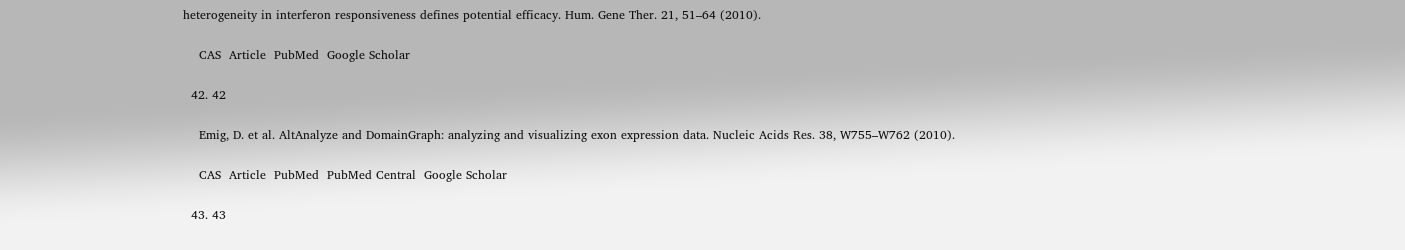heterogeneity in interferon responsiveness defines potential efficacy. Hum. Gene Ther. 21, 51–64 (2010).

    CAS  Article  PubMed  Google Scholar

  42. 42

    Emig, D. et al. AltAnalyze and DomainGraph: analyzing and visualizing exon expression data. Nucleic Acids Res. 38, W755–W762 (2010).

    CAS  Article  PubMed  PubMed Central  Google Scholar

  43. 43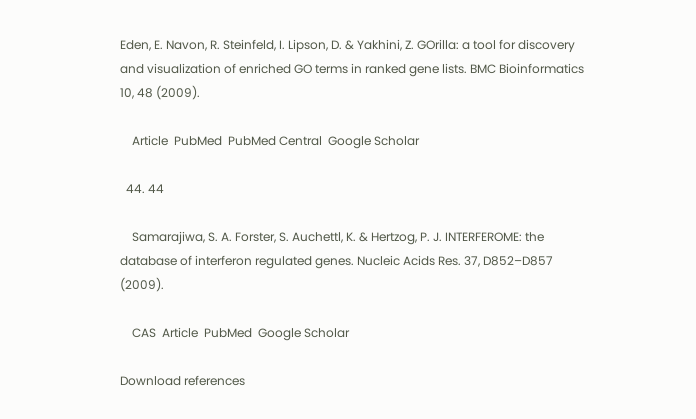Eden, E. Navon, R. Steinfeld, I. Lipson, D. & Yakhini, Z. GOrilla: a tool for discovery and visualization of enriched GO terms in ranked gene lists. BMC Bioinformatics 10, 48 (2009).

    Article  PubMed  PubMed Central  Google Scholar

  44. 44

    Samarajiwa, S. A. Forster, S. Auchettl, K. & Hertzog, P. J. INTERFEROME: the database of interferon regulated genes. Nucleic Acids Res. 37, D852–D857 (2009).

    CAS  Article  PubMed  Google Scholar

Download references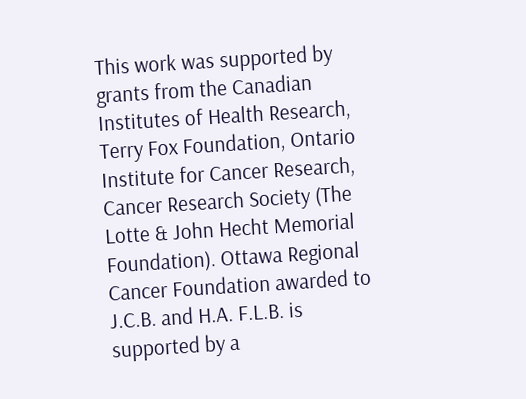This work was supported by grants from the Canadian Institutes of Health Research, Terry Fox Foundation, Ontario Institute for Cancer Research, Cancer Research Society (The Lotte & John Hecht Memorial Foundation). Ottawa Regional Cancer Foundation awarded to J.C.B. and H.A. F.L.B. is supported by a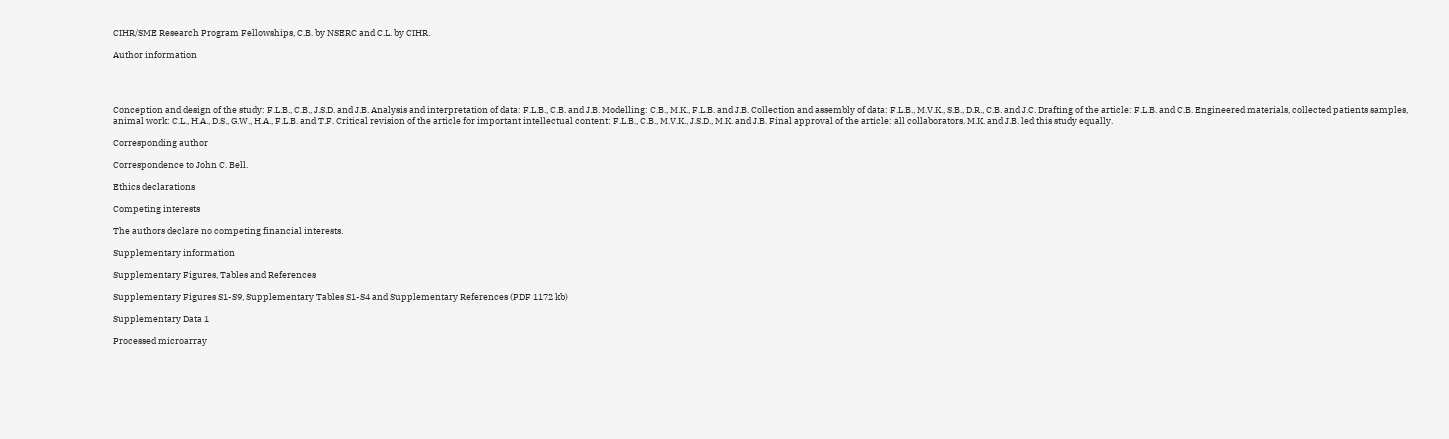CIHR/SME Research Program Fellowships, C.B. by NSERC and C.L. by CIHR.

Author information




Conception and design of the study: F.L.B., C.B., J.S.D. and J.B. Analysis and interpretation of data: F.L.B., C.B. and J.B. Modelling: C.B., M.K., F.L.B. and J.B. Collection and assembly of data: F.L.B., M.V.K., S.B., D.R., C.B. and J.C. Drafting of the article: F.L.B. and C.B. Engineered materials, collected patients samples, animal work: C.L., H.A., D.S., G.W., H.A., F.L.B. and T.F. Critical revision of the article for important intellectual content: F.L.B., C.B., M.V.K., J.S.D., M.K. and J.B. Final approval of the article: all collaborators. M.K. and J.B. led this study equally.

Corresponding author

Correspondence to John C. Bell.

Ethics declarations

Competing interests

The authors declare no competing financial interests.

Supplementary information

Supplementary Figures, Tables and References

Supplementary Figures S1-S9, Supplementary Tables S1-S4 and Supplementary References (PDF 1172 kb)

Supplementary Data 1

Processed microarray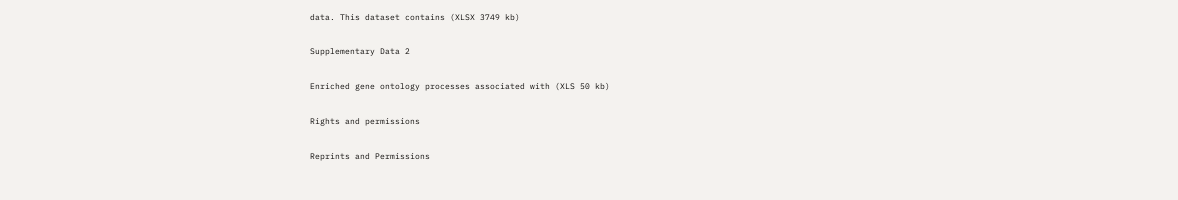data. This dataset contains (XLSX 3749 kb)

Supplementary Data 2

Enriched gene ontology processes associated with (XLS 50 kb)

Rights and permissions

Reprints and Permissions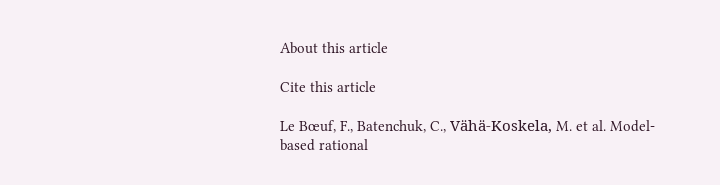About this article

Cite this article

Le Bœuf, F., Batenchuk, C., Vähä-Koskela, M. et al. Model-based rational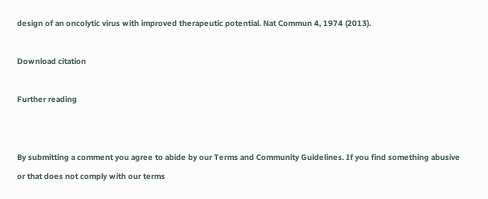design of an oncolytic virus with improved therapeutic potential. Nat Commun 4, 1974 (2013).

Download citation

Further reading


By submitting a comment you agree to abide by our Terms and Community Guidelines. If you find something abusive or that does not comply with our terms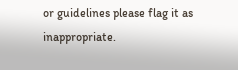or guidelines please flag it as inappropriate.